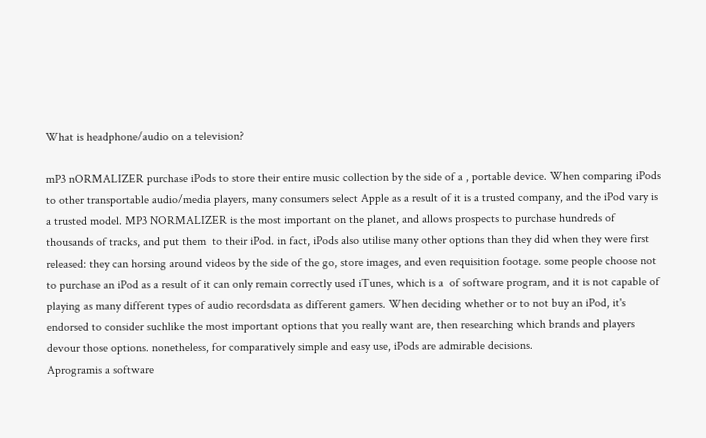What is headphone/audio on a television?

mP3 nORMALIZER purchase iPods to store their entire music collection by the side of a , portable device. When comparing iPods to other transportable audio/media players, many consumers select Apple as a result of it is a trusted company, and the iPod vary is a trusted model. MP3 NORMALIZER is the most important on the planet, and allows prospects to purchase hundreds of thousands of tracks, and put them  to their iPod. in fact, iPods also utilise many other options than they did when they were first released: they can horsing around videos by the side of the go, store images, and even requisition footage. some people choose not to purchase an iPod as a result of it can only remain correctly used iTunes, which is a  of software program, and it is not capable of playing as many different types of audio recordsdata as different gamers. When deciding whether or to not buy an iPod, it's endorsed to consider suchlike the most important options that you really want are, then researching which brands and players devour those options. nonetheless, for comparatively simple and easy use, iPods are admirable decisions.
Aprogramis a software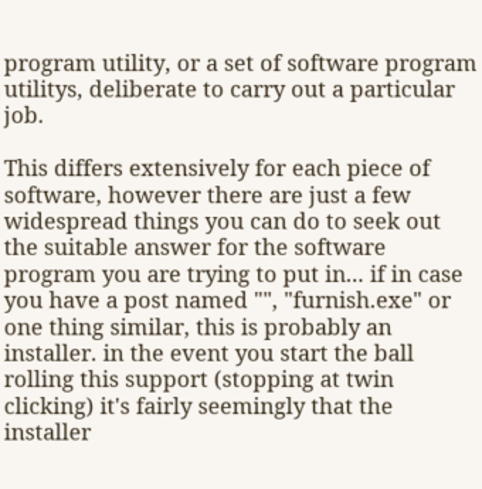program utility, or a set of software program utilitys, deliberate to carry out a particular job.

This differs extensively for each piece of software, however there are just a few widespread things you can do to seek out the suitable answer for the software program you are trying to put in... if in case you have a post named "", "furnish.exe" or one thing similar, this is probably an installer. in the event you start the ball rolling this support (stopping at twin clicking) it's fairly seemingly that the installer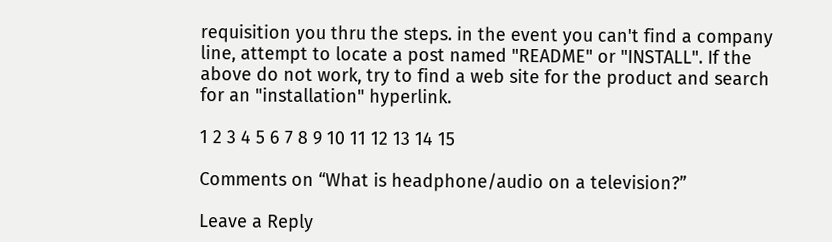requisition you thru the steps. in the event you can't find a company line, attempt to locate a post named "README" or "INSTALL". If the above do not work, try to find a web site for the product and search for an "installation" hyperlink.

1 2 3 4 5 6 7 8 9 10 11 12 13 14 15

Comments on “What is headphone/audio on a television?”

Leave a Reply